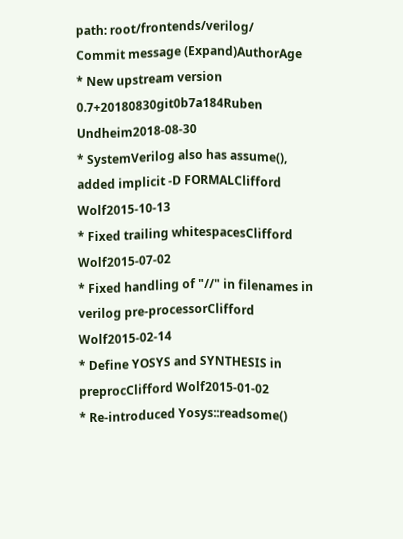path: root/frontends/verilog/
Commit message (Expand)AuthorAge
* New upstream version 0.7+20180830git0b7a184Ruben Undheim2018-08-30
* SystemVerilog also has assume(), added implicit -D FORMALClifford Wolf2015-10-13
* Fixed trailing whitespacesClifford Wolf2015-07-02
* Fixed handling of "//" in filenames in verilog pre-processorClifford Wolf2015-02-14
* Define YOSYS and SYNTHESIS in preprocClifford Wolf2015-01-02
* Re-introduced Yosys::readsome()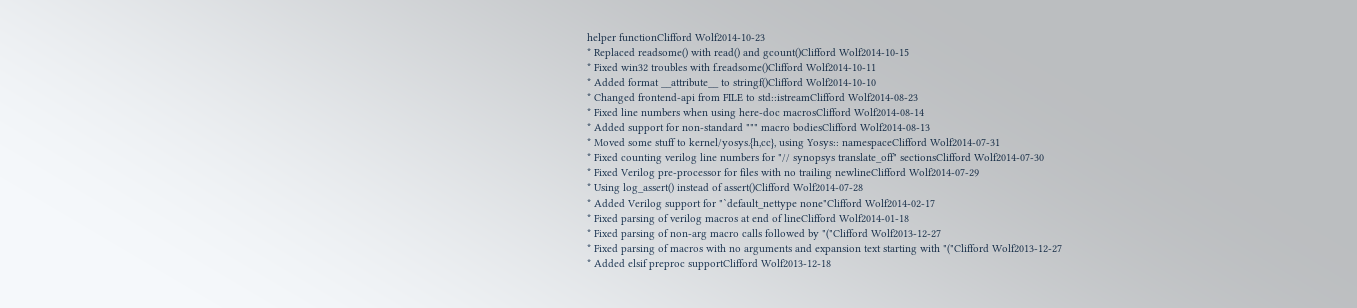helper functionClifford Wolf2014-10-23
* Replaced readsome() with read() and gcount()Clifford Wolf2014-10-15
* Fixed win32 troubles with f.readsome()Clifford Wolf2014-10-11
* Added format __attribute__ to stringf()Clifford Wolf2014-10-10
* Changed frontend-api from FILE to std::istreamClifford Wolf2014-08-23
* Fixed line numbers when using here-doc macrosClifford Wolf2014-08-14
* Added support for non-standard """ macro bodiesClifford Wolf2014-08-13
* Moved some stuff to kernel/yosys.{h,cc}, using Yosys:: namespaceClifford Wolf2014-07-31
* Fixed counting verilog line numbers for "// synopsys translate_off" sectionsClifford Wolf2014-07-30
* Fixed Verilog pre-processor for files with no trailing newlineClifford Wolf2014-07-29
* Using log_assert() instead of assert()Clifford Wolf2014-07-28
* Added Verilog support for "`default_nettype none"Clifford Wolf2014-02-17
* Fixed parsing of verilog macros at end of lineClifford Wolf2014-01-18
* Fixed parsing of non-arg macro calls followed by "("Clifford Wolf2013-12-27
* Fixed parsing of macros with no arguments and expansion text starting with "("Clifford Wolf2013-12-27
* Added elsif preproc supportClifford Wolf2013-12-18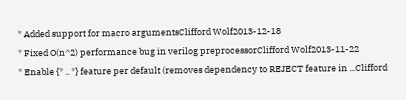* Added support for macro argumentsClifford Wolf2013-12-18
* Fixed O(n^2) performance bug in verilog preprocessorClifford Wolf2013-11-22
* Enable {* .. *} feature per default (removes dependency to REJECT feature in ...Clifford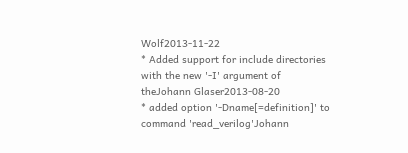Wolf2013-11-22
* Added support for include directories with the new '-I' argument of theJohann Glaser2013-08-20
* added option '-Dname[=definition]' to command 'read_verilog'Johann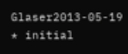Glaser2013-05-19
* initial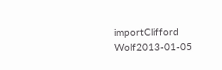importClifford Wolf2013-01-05